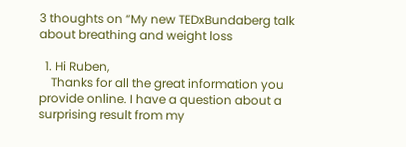3 thoughts on “My new TEDxBundaberg talk about breathing and weight loss

  1. Hi Ruben,
    Thanks for all the great information you provide online. I have a question about a surprising result from my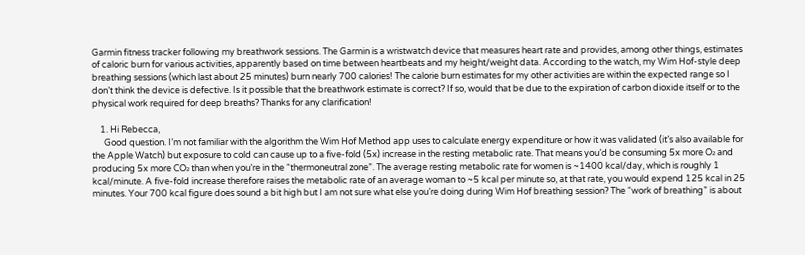Garmin fitness tracker following my breathwork sessions. The Garmin is a wristwatch device that measures heart rate and provides, among other things, estimates of caloric burn for various activities, apparently based on time between heartbeats and my height/weight data. According to the watch, my Wim Hof-style deep breathing sessions (which last about 25 minutes) burn nearly 700 calories! The calorie burn estimates for my other activities are within the expected range so I don’t think the device is defective. Is it possible that the breathwork estimate is correct? If so, would that be due to the expiration of carbon dioxide itself or to the physical work required for deep breaths? Thanks for any clarification!

    1. Hi Rebecca,
      Good question. I’m not familiar with the algorithm the Wim Hof Method app uses to calculate energy expenditure or how it was validated (it’s also available for the Apple Watch) but exposure to cold can cause up to a five-fold (5x) increase in the resting metabolic rate. That means you’d be consuming 5x more O₂ and producing 5x more CO₂ than when you’re in the “thermoneutral zone”. The average resting metabolic rate for women is ~1400 kcal/day, which is roughly 1 kcal/minute. A five-fold increase therefore raises the metabolic rate of an average woman to ~5 kcal per minute so, at that rate, you would expend 125 kcal in 25 minutes. Your 700 kcal figure does sound a bit high but I am not sure what else you’re doing during Wim Hof breathing session? The “work of breathing” is about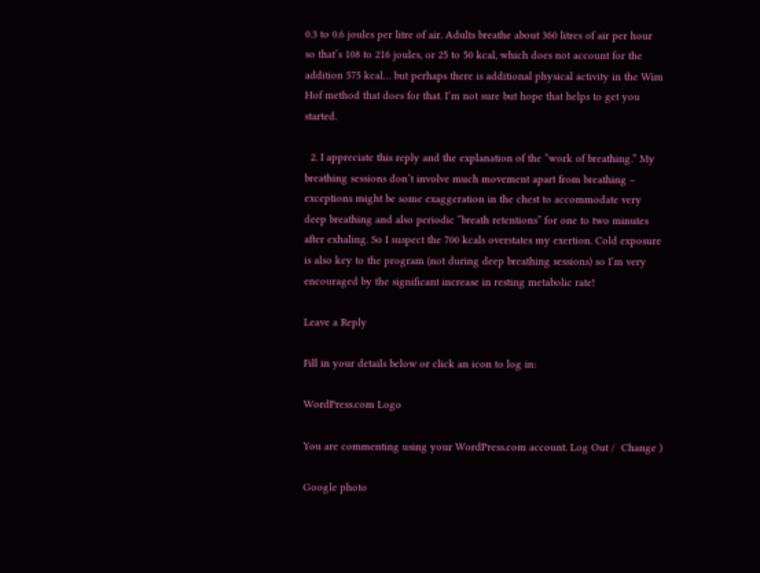0.3 to 0.6 joules per litre of air. Adults breathe about 360 litres of air per hour so that’s 108 to 216 joules, or 25 to 50 kcal, which does not account for the addition 575 kcal… but perhaps there is additional physical activity in the Wim Hof method that does for that. I’m not sure but hope that helps to get you started.

  2. I appreciate this reply and the explanation of the “work of breathing.” My breathing sessions don’t involve much movement apart from breathing – exceptions might be some exaggeration in the chest to accommodate very deep breathing and also periodic “breath retentions” for one to two minutes after exhaling. So I suspect the 700 kcals overstates my exertion. Cold exposure is also key to the program (not during deep breathing sessions) so I’m very encouraged by the significant increase in resting metabolic rate!

Leave a Reply

Fill in your details below or click an icon to log in:

WordPress.com Logo

You are commenting using your WordPress.com account. Log Out /  Change )

Google photo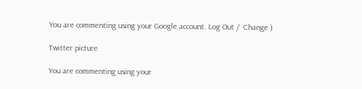You are commenting using your Google account. Log Out /  Change )

Twitter picture

You are commenting using your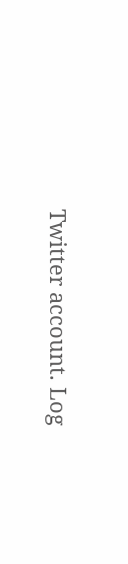Twitter account. Log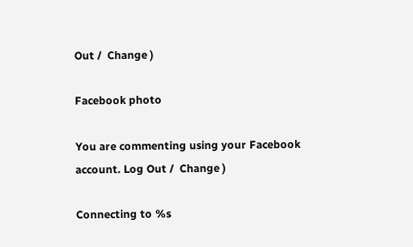Out /  Change )

Facebook photo

You are commenting using your Facebook account. Log Out /  Change )

Connecting to %s